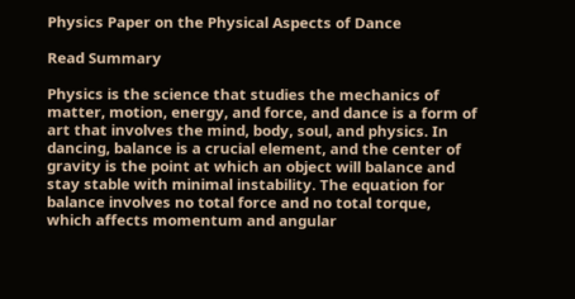Physics Paper on the Physical Aspects of Dance

Read Summary

Physics is the science that studies the mechanics of matter, motion, energy, and force, and dance is a form of art that involves the mind, body, soul, and physics. In dancing, balance is a crucial element, and the center of gravity is the point at which an object will balance and stay stable with minimal instability. The equation for balance involves no total force and no total torque, which affects momentum and angular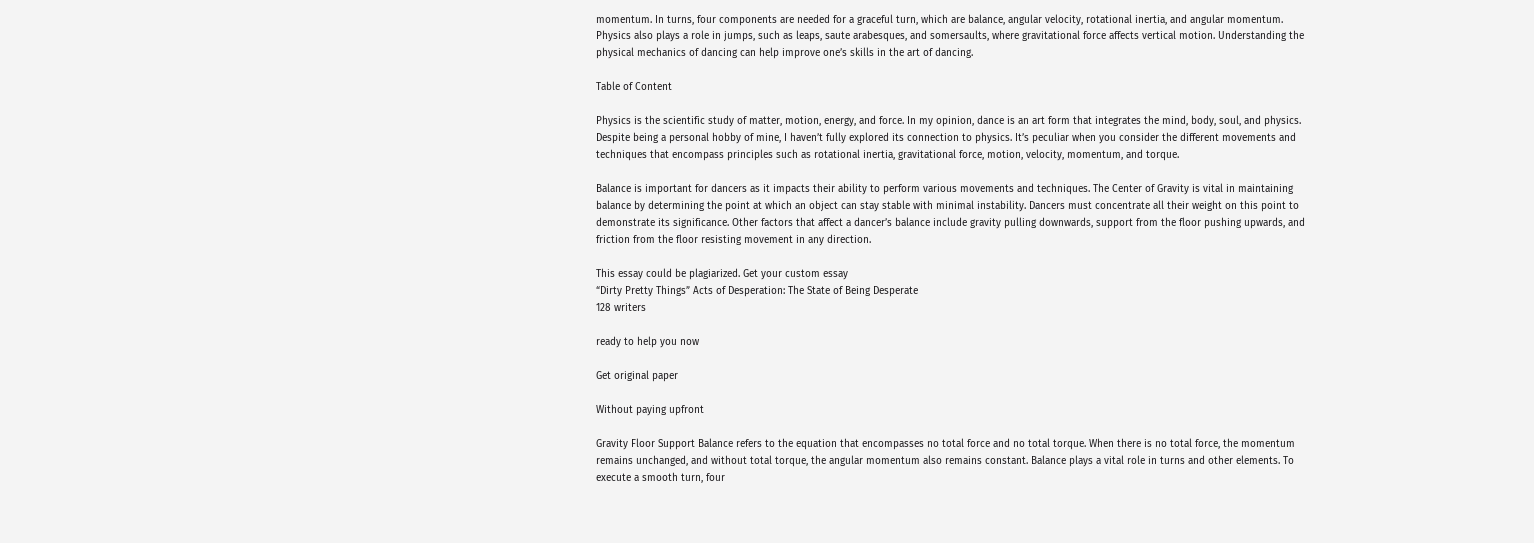momentum. In turns, four components are needed for a graceful turn, which are balance, angular velocity, rotational inertia, and angular momentum. Physics also plays a role in jumps, such as leaps, saute arabesques, and somersaults, where gravitational force affects vertical motion. Understanding the physical mechanics of dancing can help improve one’s skills in the art of dancing.

Table of Content

Physics is the scientific study of matter, motion, energy, and force. In my opinion, dance is an art form that integrates the mind, body, soul, and physics. Despite being a personal hobby of mine, I haven’t fully explored its connection to physics. It’s peculiar when you consider the different movements and techniques that encompass principles such as rotational inertia, gravitational force, motion, velocity, momentum, and torque.

Balance is important for dancers as it impacts their ability to perform various movements and techniques. The Center of Gravity is vital in maintaining balance by determining the point at which an object can stay stable with minimal instability. Dancers must concentrate all their weight on this point to demonstrate its significance. Other factors that affect a dancer’s balance include gravity pulling downwards, support from the floor pushing upwards, and friction from the floor resisting movement in any direction.

This essay could be plagiarized. Get your custom essay
“Dirty Pretty Things” Acts of Desperation: The State of Being Desperate
128 writers

ready to help you now

Get original paper

Without paying upfront

Gravity Floor Support Balance refers to the equation that encompasses no total force and no total torque. When there is no total force, the momentum remains unchanged, and without total torque, the angular momentum also remains constant. Balance plays a vital role in turns and other elements. To execute a smooth turn, four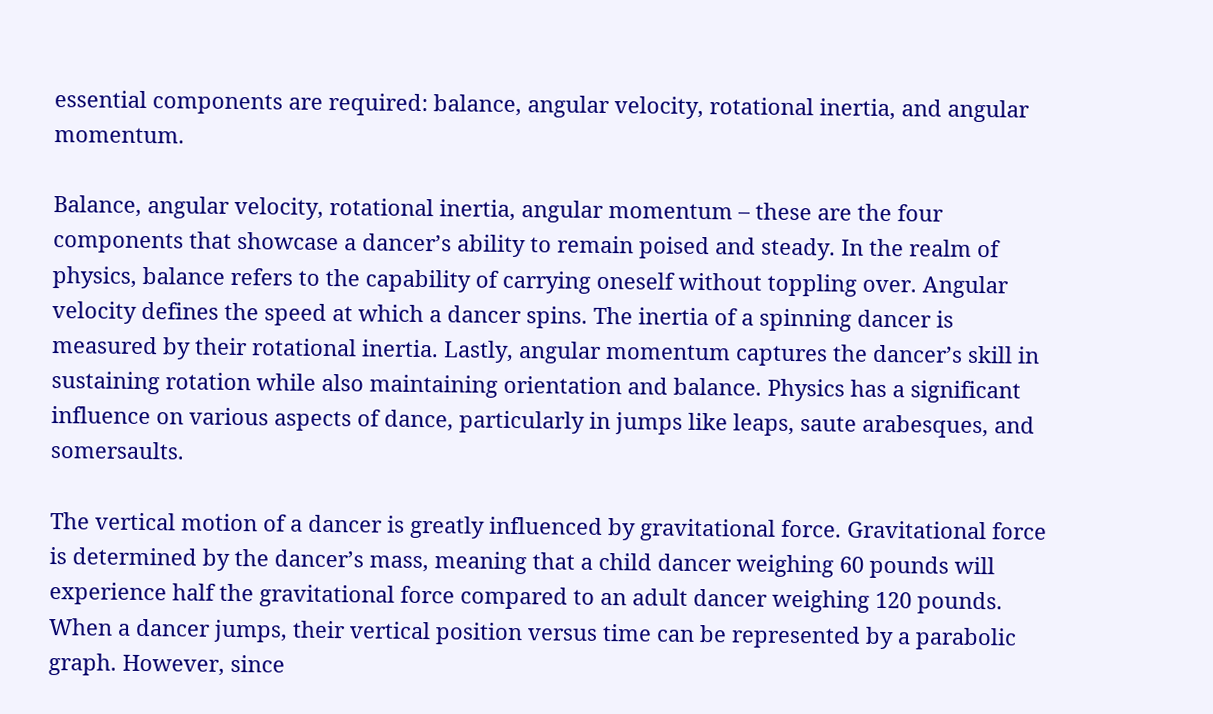essential components are required: balance, angular velocity, rotational inertia, and angular momentum.

Balance, angular velocity, rotational inertia, angular momentum – these are the four components that showcase a dancer’s ability to remain poised and steady. In the realm of physics, balance refers to the capability of carrying oneself without toppling over. Angular velocity defines the speed at which a dancer spins. The inertia of a spinning dancer is measured by their rotational inertia. Lastly, angular momentum captures the dancer’s skill in sustaining rotation while also maintaining orientation and balance. Physics has a significant influence on various aspects of dance, particularly in jumps like leaps, saute arabesques, and somersaults.

The vertical motion of a dancer is greatly influenced by gravitational force. Gravitational force is determined by the dancer’s mass, meaning that a child dancer weighing 60 pounds will experience half the gravitational force compared to an adult dancer weighing 120 pounds. When a dancer jumps, their vertical position versus time can be represented by a parabolic graph. However, since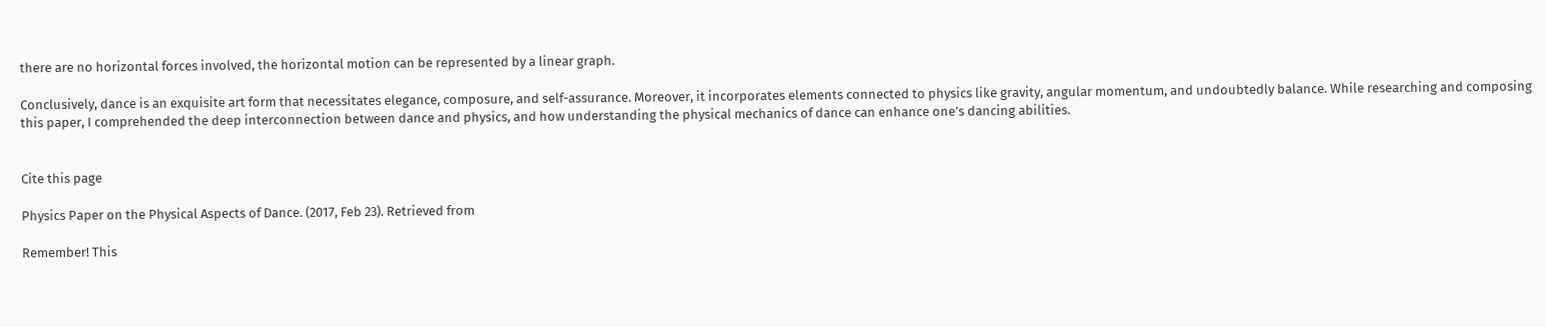there are no horizontal forces involved, the horizontal motion can be represented by a linear graph.

Conclusively, dance is an exquisite art form that necessitates elegance, composure, and self-assurance. Moreover, it incorporates elements connected to physics like gravity, angular momentum, and undoubtedly balance. While researching and composing this paper, I comprehended the deep interconnection between dance and physics, and how understanding the physical mechanics of dance can enhance one’s dancing abilities.


Cite this page

Physics Paper on the Physical Aspects of Dance. (2017, Feb 23). Retrieved from

Remember! This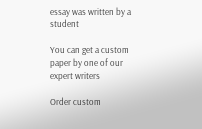essay was written by a student

You can get a custom paper by one of our expert writers

Order custom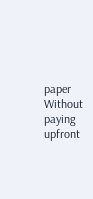paper Without paying upfront